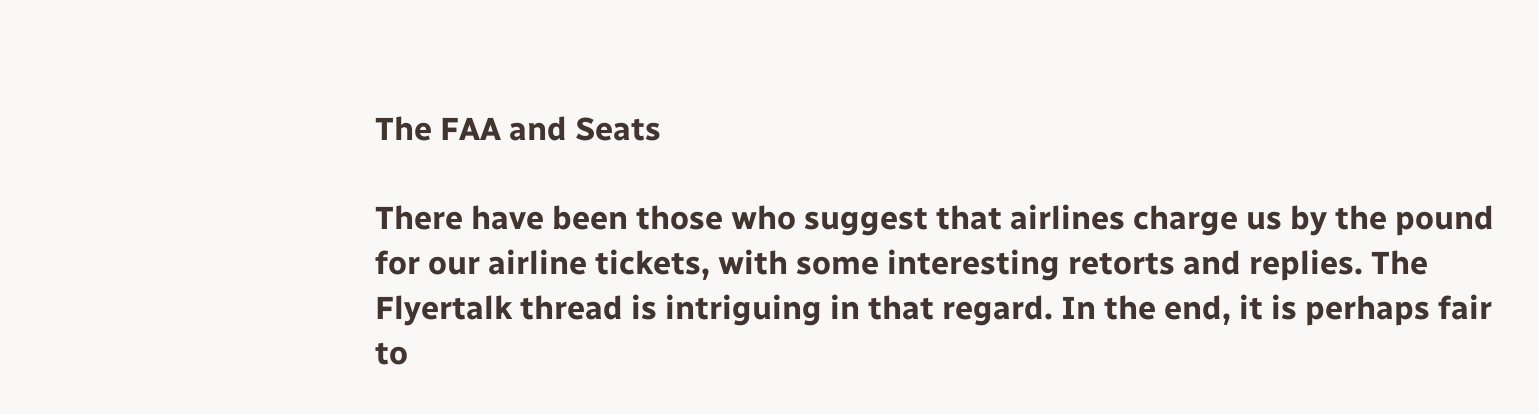The FAA and Seats

There have been those who suggest that airlines charge us by the pound for our airline tickets, with some interesting retorts and replies. The Flyertalk thread is intriguing in that regard. In the end, it is perhaps fair to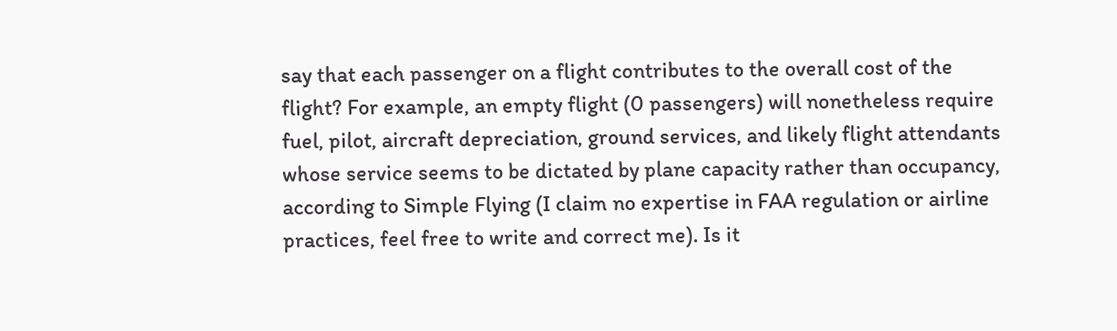say that each passenger on a flight contributes to the overall cost of the flight? For example, an empty flight (0 passengers) will nonetheless require fuel, pilot, aircraft depreciation, ground services, and likely flight attendants whose service seems to be dictated by plane capacity rather than occupancy, according to Simple Flying (I claim no expertise in FAA regulation or airline practices, feel free to write and correct me). Is it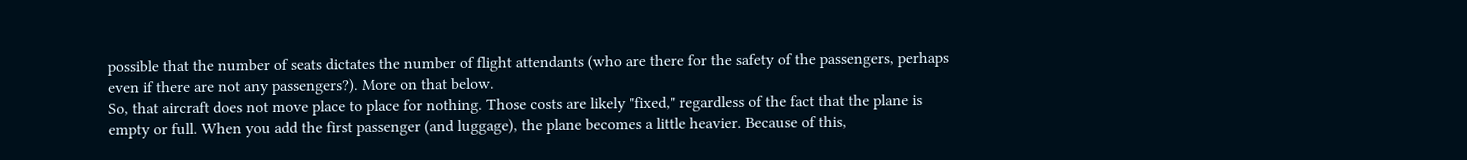possible that the number of seats dictates the number of flight attendants (who are there for the safety of the passengers, perhaps even if there are not any passengers?). More on that below.
So, that aircraft does not move place to place for nothing. Those costs are likely "fixed," regardless of the fact that the plane is empty or full. When you add the first passenger (and luggage), the plane becomes a little heavier. Because of this,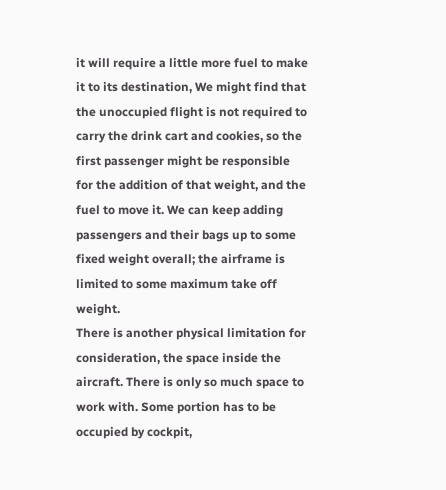it will require a little more fuel to make it to its destination, We might find that the unoccupied flight is not required to carry the drink cart and cookies, so the first passenger might be responsible for the addition of that weight, and the fuel to move it. We can keep adding passengers and their bags up to some fixed weight overall; the airframe is limited to some maximum take off weight.
There is another physical limitation for consideration, the space inside the aircraft. There is only so much space to work with. Some portion has to be occupied by cockpit,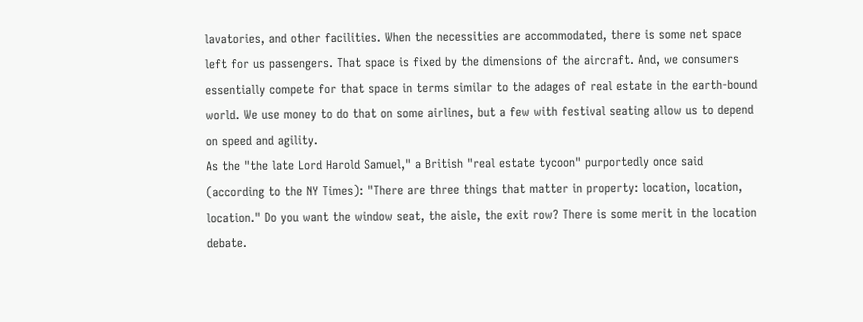lavatories, and other facilities. When the necessities are accommodated, there is some net space left for us passengers. That space is fixed by the dimensions of the aircraft. And, we consumers essentially compete for that space in terms similar to the adages of real estate in the earth-bound world. We use money to do that on some airlines, but a few with festival seating allow us to depend on speed and agility.
As the "the late Lord Harold Samuel," a British "real estate tycoon" purportedly once said (according to the NY Times): "There are three things that matter in property: location, location, location." Do you want the window seat, the aisle, the exit row? There is some merit in the location debate.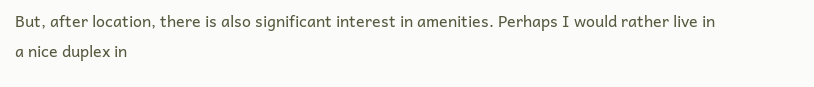But, after location, there is also significant interest in amenities. Perhaps I would rather live in a nice duplex in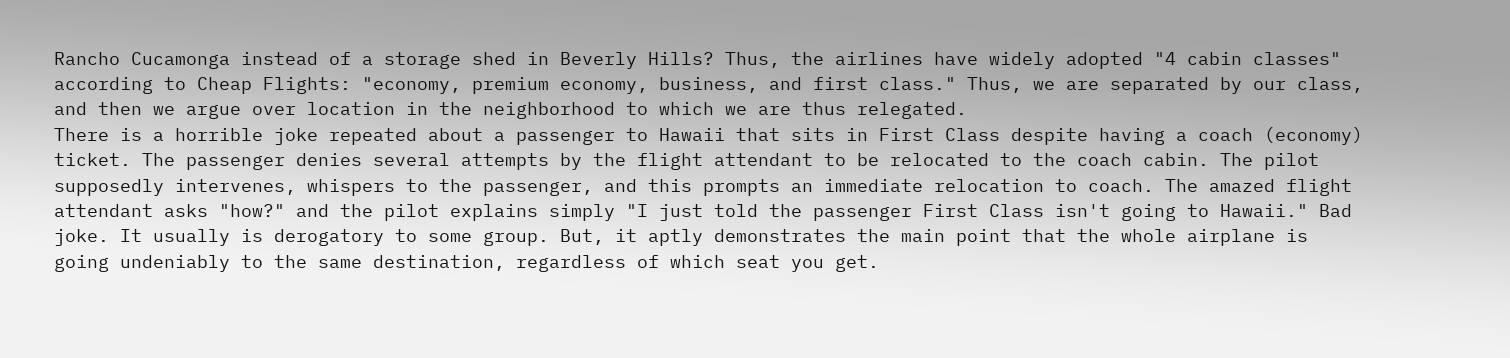Rancho Cucamonga instead of a storage shed in Beverly Hills? Thus, the airlines have widely adopted "4 cabin classes" according to Cheap Flights: "economy, premium economy, business, and first class." Thus, we are separated by our class, and then we argue over location in the neighborhood to which we are thus relegated.
There is a horrible joke repeated about a passenger to Hawaii that sits in First Class despite having a coach (economy) ticket. The passenger denies several attempts by the flight attendant to be relocated to the coach cabin. The pilot supposedly intervenes, whispers to the passenger, and this prompts an immediate relocation to coach. The amazed flight attendant asks "how?" and the pilot explains simply "I just told the passenger First Class isn't going to Hawaii." Bad joke. It usually is derogatory to some group. But, it aptly demonstrates the main point that the whole airplane is going undeniably to the same destination, regardless of which seat you get.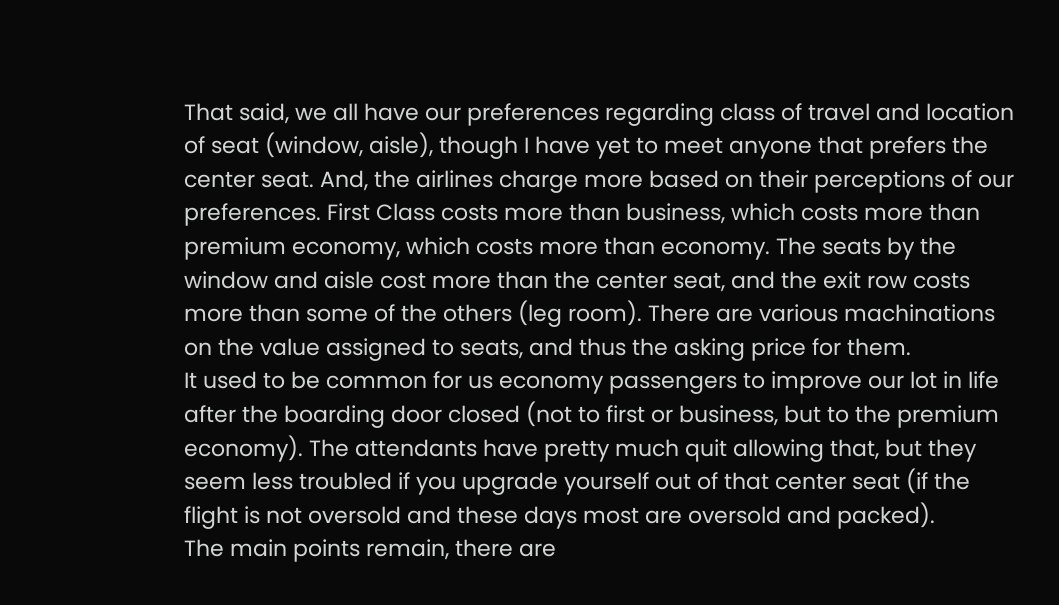That said, we all have our preferences regarding class of travel and location of seat (window, aisle), though I have yet to meet anyone that prefers the center seat. And, the airlines charge more based on their perceptions of our preferences. First Class costs more than business, which costs more than premium economy, which costs more than economy. The seats by the window and aisle cost more than the center seat, and the exit row costs more than some of the others (leg room). There are various machinations on the value assigned to seats, and thus the asking price for them.
It used to be common for us economy passengers to improve our lot in life after the boarding door closed (not to first or business, but to the premium economy). The attendants have pretty much quit allowing that, but they seem less troubled if you upgrade yourself out of that center seat (if the flight is not oversold and these days most are oversold and packed).
The main points remain, there are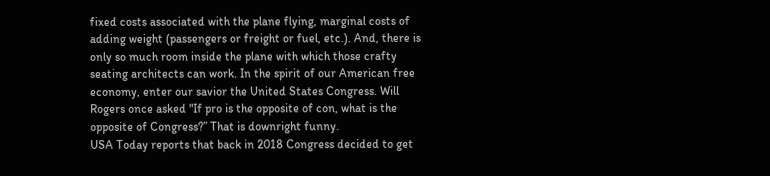fixed costs associated with the plane flying, marginal costs of adding weight (passengers or freight or fuel, etc.). And, there is only so much room inside the plane with which those crafty seating architects can work. In the spirit of our American free economy, enter our savior the United States Congress. Will Rogers once asked "If pro is the opposite of con, what is the opposite of Congress?” That is downright funny.
USA Today reports that back in 2018 Congress decided to get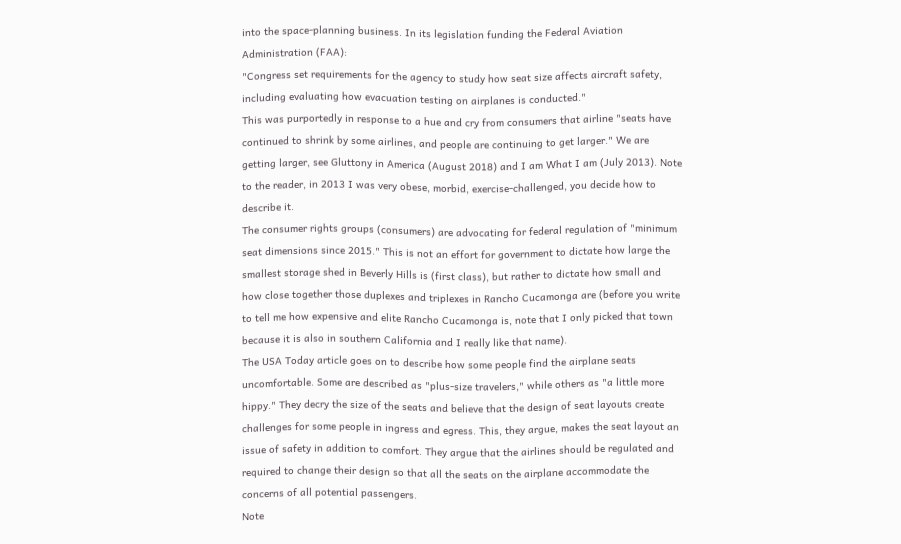into the space-planning business. In its legislation funding the Federal Aviation Administration (FAA):
"Congress set requirements for the agency to study how seat size affects aircraft safety, including evaluating how evacuation testing on airplanes is conducted."
This was purportedly in response to a hue and cry from consumers that airline "seats have continued to shrink by some airlines, and people are continuing to get larger." We are getting larger, see Gluttony in America (August 2018) and I am What I am (July 2013). Note to the reader, in 2013 I was very obese, morbid, exercise-challenged, you decide how to describe it.
The consumer rights groups (consumers) are advocating for federal regulation of "minimum seat dimensions since 2015." This is not an effort for government to dictate how large the smallest storage shed in Beverly Hills is (first class), but rather to dictate how small and how close together those duplexes and triplexes in Rancho Cucamonga are (before you write to tell me how expensive and elite Rancho Cucamonga is, note that I only picked that town because it is also in southern California and I really like that name).
The USA Today article goes on to describe how some people find the airplane seats uncomfortable. Some are described as "plus-size travelers," while others as "a little more hippy." They decry the size of the seats and believe that the design of seat layouts create challenges for some people in ingress and egress. This, they argue, makes the seat layout an issue of safety in addition to comfort. They argue that the airlines should be regulated and required to change their design so that all the seats on the airplane accommodate the concerns of all potential passengers.
Note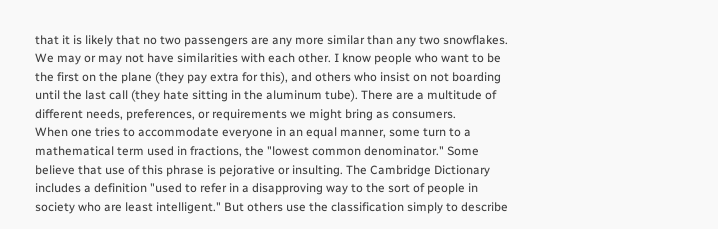that it is likely that no two passengers are any more similar than any two snowflakes. We may or may not have similarities with each other. I know people who want to be the first on the plane (they pay extra for this), and others who insist on not boarding until the last call (they hate sitting in the aluminum tube). There are a multitude of different needs, preferences, or requirements we might bring as consumers.
When one tries to accommodate everyone in an equal manner, some turn to a mathematical term used in fractions, the "lowest common denominator." Some believe that use of this phrase is pejorative or insulting. The Cambridge Dictionary includes a definition "used to refer in a disapproving way to the sort of people in society who are least intelligent." But others use the classification simply to describe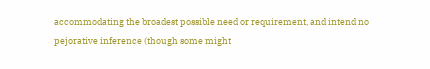accommodating the broadest possible need or requirement, and intend no pejorative inference (though some might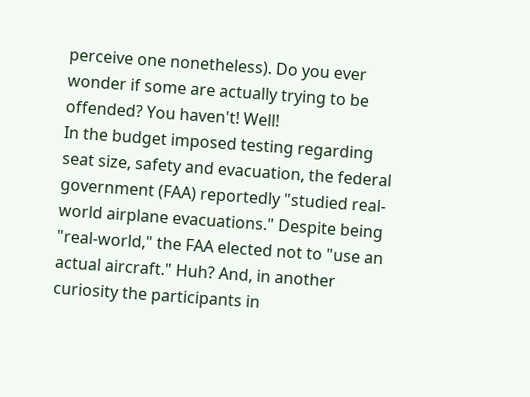perceive one nonetheless). Do you ever wonder if some are actually trying to be offended? You haven't! Well!
In the budget imposed testing regarding seat size, safety and evacuation, the federal government (FAA) reportedly "studied real-world airplane evacuations." Despite being "real-world," the FAA elected not to "use an actual aircraft." Huh? And, in another curiosity the participants in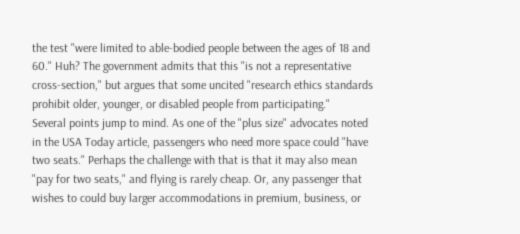the test "were limited to able-bodied people between the ages of 18 and 60." Huh? The government admits that this "is not a representative cross-section," but argues that some uncited "research ethics standards prohibit older, younger, or disabled people from participating."
Several points jump to mind. As one of the "plus size" advocates noted in the USA Today article, passengers who need more space could "have two seats." Perhaps the challenge with that is that it may also mean "pay for two seats," and flying is rarely cheap. Or, any passenger that wishes to could buy larger accommodations in premium, business, or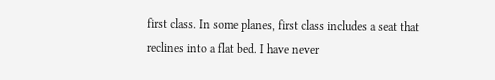first class. In some planes, first class includes a seat that reclines into a flat bed. I have never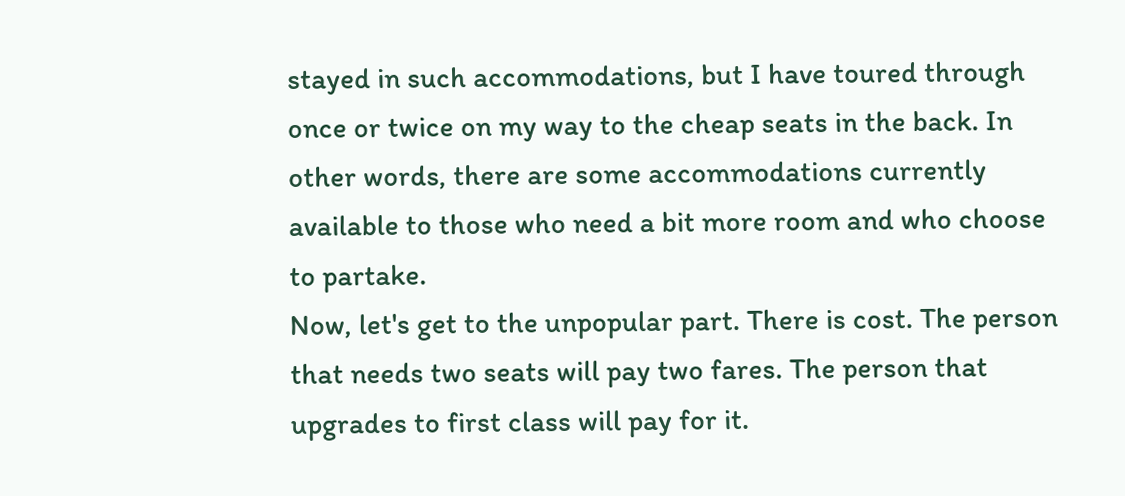stayed in such accommodations, but I have toured through once or twice on my way to the cheap seats in the back. In other words, there are some accommodations currently available to those who need a bit more room and who choose to partake.
Now, let's get to the unpopular part. There is cost. The person that needs two seats will pay two fares. The person that upgrades to first class will pay for it.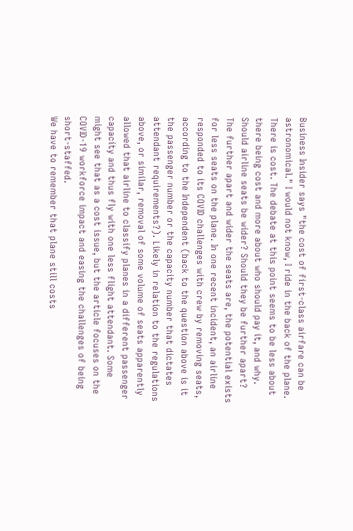Business Insider says "the cost of first-class airfare can be astronomical." I would not know, I ride in the back of the plane. There is cost. The debate at this point seems to be less about there being cost and more about who should pay it, and why. Should airline seats be wider? Should they be further apart?
The further apart and wider the seats are, the potential exists for less seats on the plane. In one recent incident, an airline responded to its COVID challenges with crew by removing seats, according to the Independent (back to the question above is it the passenger number or the capacity number that dictates attendant requirements?). Likely in relation to the regulations above, or similar, removal of some volume of seats apparently allowed that airline to classify planes in a different passenger capacity and thus fly with one less flight attendant. Some might see that as a cost issue, but the article focuses on the COVID-19 workforce impact and easing the challenges of being short-staffed.
We have to remember that plane still costs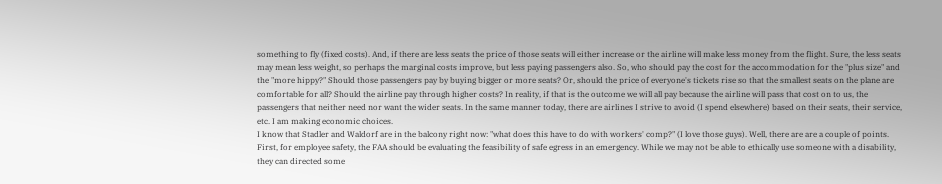something to fly (fixed costs). And, if there are less seats the price of those seats will either increase or the airline will make less money from the flight. Sure, the less seats may mean less weight, so perhaps the marginal costs improve, but less paying passengers also. So, who should pay the cost for the accommodation for the "plus size" and the "more hippy?" Should those passengers pay by buying bigger or more seats? Or, should the price of everyone's tickets rise so that the smallest seats on the plane are comfortable for all? Should the airline pay through higher costs? In reality, if that is the outcome we will all pay because the airline will pass that cost on to us, the passengers that neither need nor want the wider seats. In the same manner today, there are airlines I strive to avoid (I spend elsewhere) based on their seats, their service, etc. I am making economic choices.
I know that Stadler and Waldorf are in the balcony right now: "what does this have to do with workers' comp?" (I love those guys). Well, there are are a couple of points. First, for employee safety, the FAA should be evaluating the feasibility of safe egress in an emergency. While we may not be able to ethically use someone with a disability, they can directed some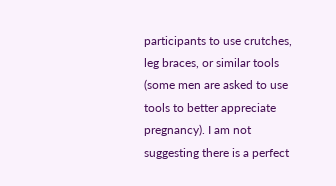participants to use crutches, leg braces, or similar tools (some men are asked to use tools to better appreciate pregnancy). I am not suggesting there is a perfect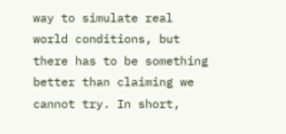way to simulate real world conditions, but there has to be something better than claiming we cannot try. In short,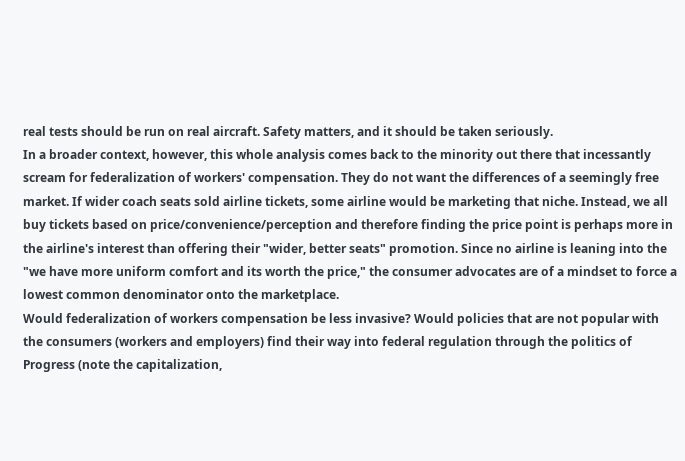real tests should be run on real aircraft. Safety matters, and it should be taken seriously.
In a broader context, however, this whole analysis comes back to the minority out there that incessantly scream for federalization of workers' compensation. They do not want the differences of a seemingly free market. If wider coach seats sold airline tickets, some airline would be marketing that niche. Instead, we all buy tickets based on price/convenience/perception and therefore finding the price point is perhaps more in the airline's interest than offering their "wider, better seats" promotion. Since no airline is leaning into the "we have more uniform comfort and its worth the price," the consumer advocates are of a mindset to force a lowest common denominator onto the marketplace.
Would federalization of workers compensation be less invasive? Would policies that are not popular with the consumers (workers and employers) find their way into federal regulation through the politics of Progress (note the capitalization,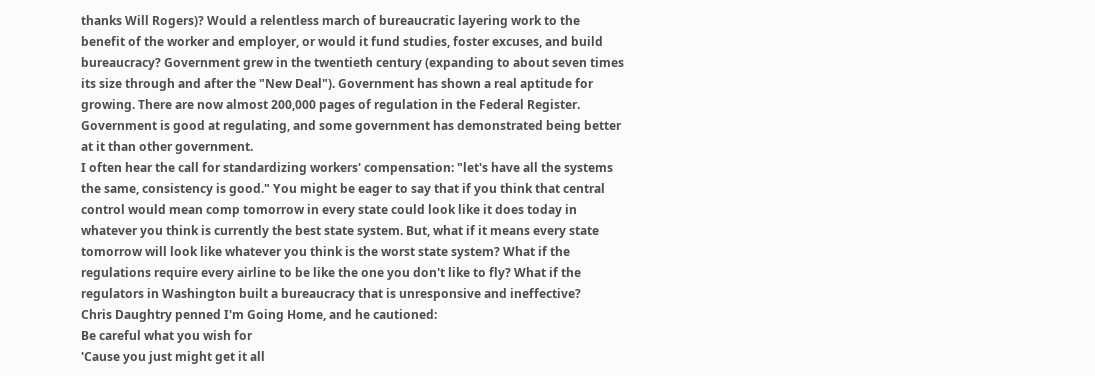thanks Will Rogers)? Would a relentless march of bureaucratic layering work to the benefit of the worker and employer, or would it fund studies, foster excuses, and build bureaucracy? Government grew in the twentieth century (expanding to about seven times its size through and after the "New Deal"). Government has shown a real aptitude for growing. There are now almost 200,000 pages of regulation in the Federal Register. Government is good at regulating, and some government has demonstrated being better at it than other government.
I often hear the call for standardizing workers' compensation: "let's have all the systems the same, consistency is good." You might be eager to say that if you think that central control would mean comp tomorrow in every state could look like it does today in whatever you think is currently the best state system. But, what if it means every state tomorrow will look like whatever you think is the worst state system? What if the regulations require every airline to be like the one you don't like to fly? What if the regulators in Washington built a bureaucracy that is unresponsive and ineffective?
Chris Daughtry penned I'm Going Home, and he cautioned:
Be careful what you wish for
'Cause you just might get it all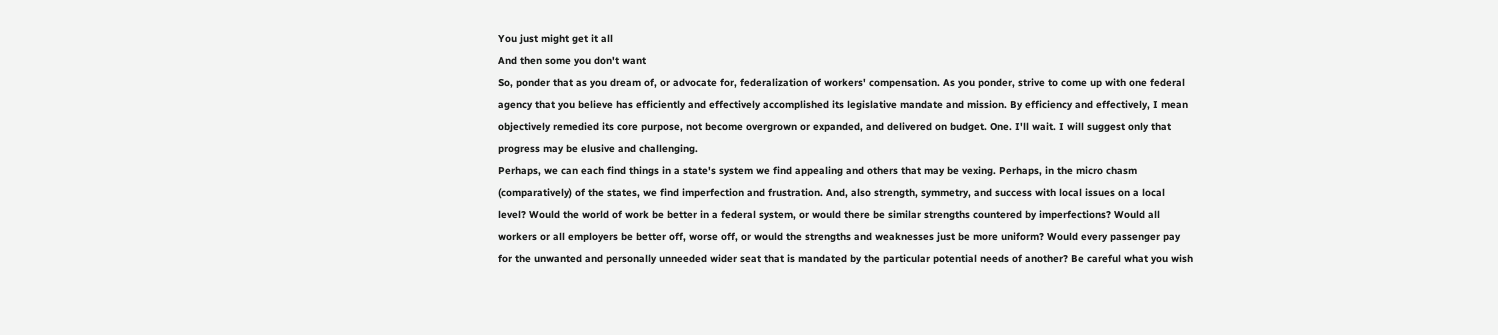You just might get it all
And then some you don't want
So, ponder that as you dream of, or advocate for, federalization of workers' compensation. As you ponder, strive to come up with one federal agency that you believe has efficiently and effectively accomplished its legislative mandate and mission. By efficiency and effectively, I mean objectively remedied its core purpose, not become overgrown or expanded, and delivered on budget. One. I'll wait. I will suggest only that progress may be elusive and challenging.
Perhaps, we can each find things in a state's system we find appealing and others that may be vexing. Perhaps, in the micro chasm (comparatively) of the states, we find imperfection and frustration. And, also strength, symmetry, and success with local issues on a local level? Would the world of work be better in a federal system, or would there be similar strengths countered by imperfections? Would all workers or all employers be better off, worse off, or would the strengths and weaknesses just be more uniform? Would every passenger pay for the unwanted and personally unneeded wider seat that is mandated by the particular potential needs of another? Be careful what you wish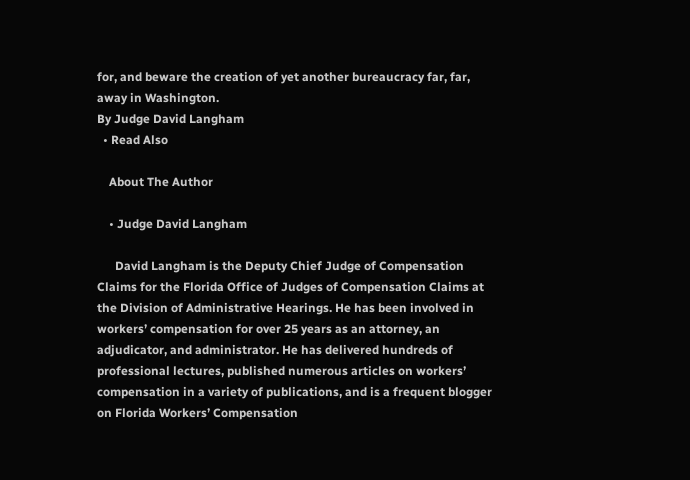for, and beware the creation of yet another bureaucracy far, far, away in Washington.
By Judge David Langham
  • Read Also

    About The Author

    • Judge David Langham

      David Langham is the Deputy Chief Judge of Compensation Claims for the Florida Office of Judges of Compensation Claims at the Division of Administrative Hearings. He has been involved in workers’ compensation for over 25 years as an attorney, an adjudicator, and administrator. He has delivered hundreds of professional lectures, published numerous articles on workers’ compensation in a variety of publications, and is a frequent blogger on Florida Workers’ Compensation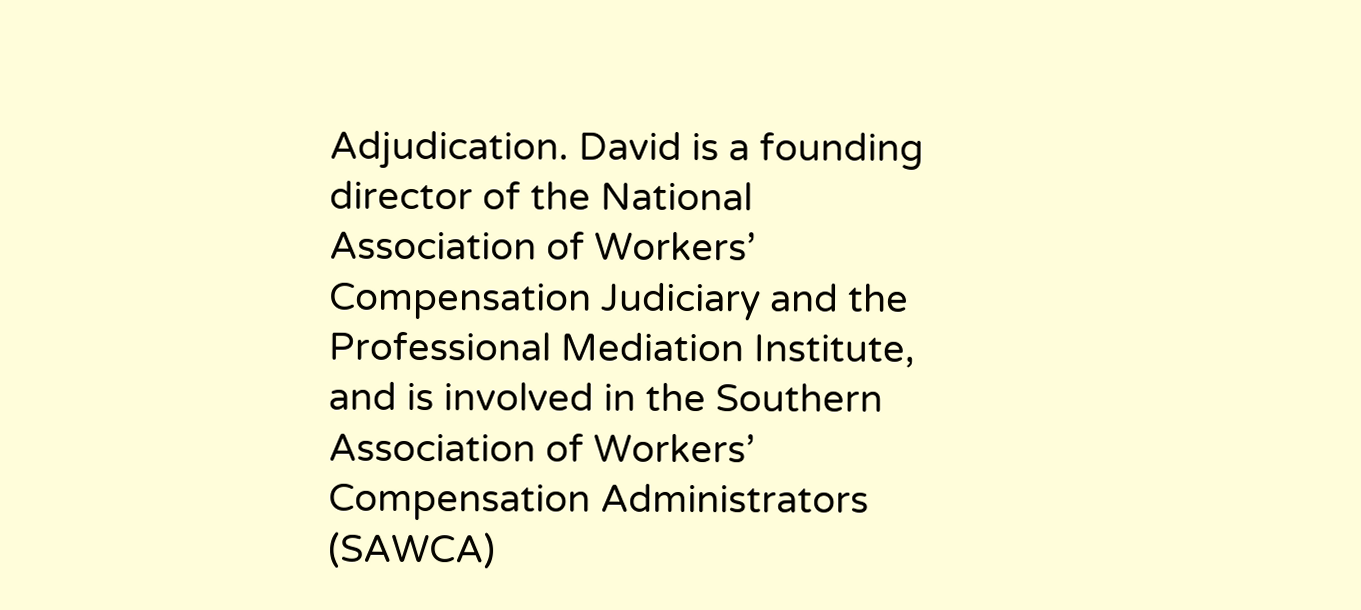Adjudication. David is a founding director of the National Association of Workers’ Compensation Judiciary and the Professional Mediation Institute, and is involved in the Southern Association of Workers’ Compensation Administrators (SAWCA)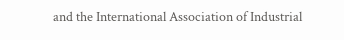and the International Association of Industrial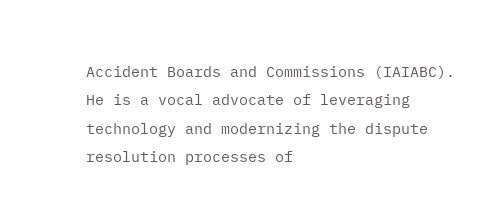Accident Boards and Commissions (IAIABC). He is a vocal advocate of leveraging technology and modernizing the dispute resolution processes of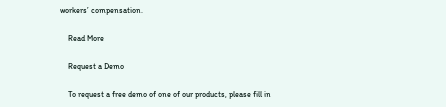workers’ compensation.

    Read More

    Request a Demo

    To request a free demo of one of our products, please fill in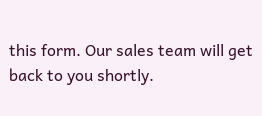this form. Our sales team will get back to you shortly.